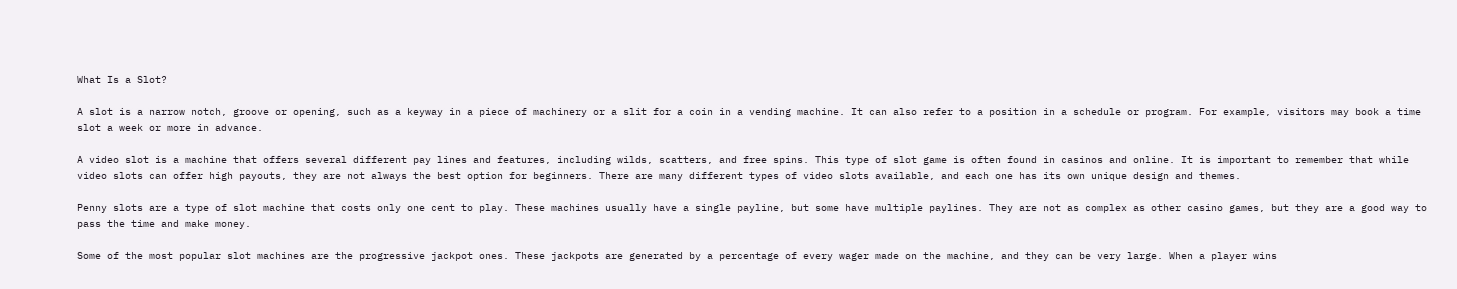What Is a Slot?

A slot is a narrow notch, groove or opening, such as a keyway in a piece of machinery or a slit for a coin in a vending machine. It can also refer to a position in a schedule or program. For example, visitors may book a time slot a week or more in advance.

A video slot is a machine that offers several different pay lines and features, including wilds, scatters, and free spins. This type of slot game is often found in casinos and online. It is important to remember that while video slots can offer high payouts, they are not always the best option for beginners. There are many different types of video slots available, and each one has its own unique design and themes.

Penny slots are a type of slot machine that costs only one cent to play. These machines usually have a single payline, but some have multiple paylines. They are not as complex as other casino games, but they are a good way to pass the time and make money.

Some of the most popular slot machines are the progressive jackpot ones. These jackpots are generated by a percentage of every wager made on the machine, and they can be very large. When a player wins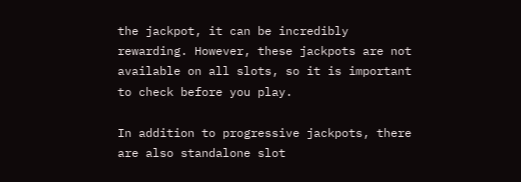the jackpot, it can be incredibly rewarding. However, these jackpots are not available on all slots, so it is important to check before you play.

In addition to progressive jackpots, there are also standalone slot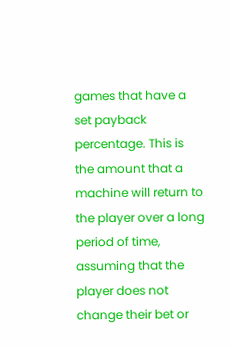games that have a set payback percentage. This is the amount that a machine will return to the player over a long period of time, assuming that the player does not change their bet or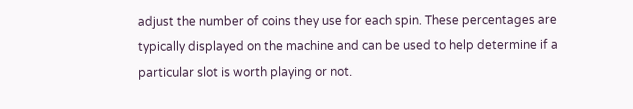adjust the number of coins they use for each spin. These percentages are typically displayed on the machine and can be used to help determine if a particular slot is worth playing or not.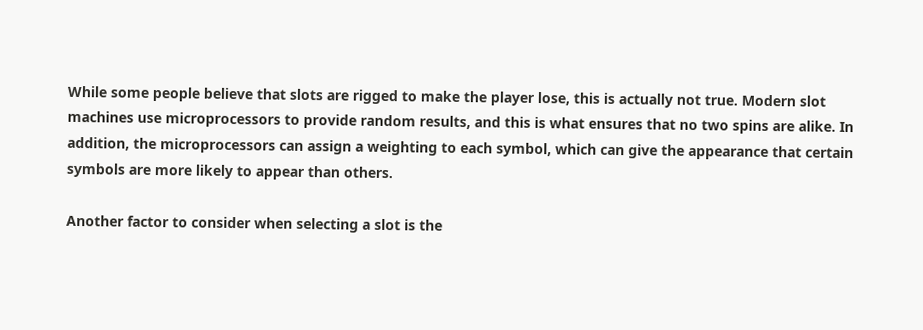While some people believe that slots are rigged to make the player lose, this is actually not true. Modern slot machines use microprocessors to provide random results, and this is what ensures that no two spins are alike. In addition, the microprocessors can assign a weighting to each symbol, which can give the appearance that certain symbols are more likely to appear than others.

Another factor to consider when selecting a slot is the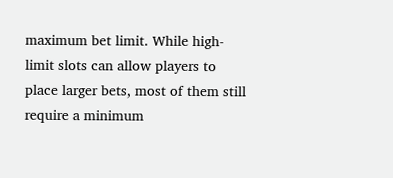maximum bet limit. While high-limit slots can allow players to place larger bets, most of them still require a minimum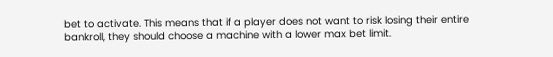bet to activate. This means that if a player does not want to risk losing their entire bankroll, they should choose a machine with a lower max bet limit.